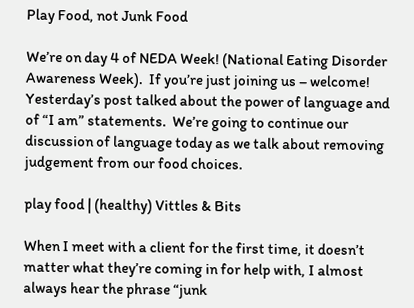Play Food, not Junk Food

We’re on day 4 of NEDA Week! (National Eating Disorder Awareness Week).  If you’re just joining us – welcome!  Yesterday’s post talked about the power of language and of “I am” statements.  We’re going to continue our discussion of language today as we talk about removing judgement from our food choices.

play food | (healthy) Vittles & Bits

When I meet with a client for the first time, it doesn’t matter what they’re coming in for help with, I almost always hear the phrase “junk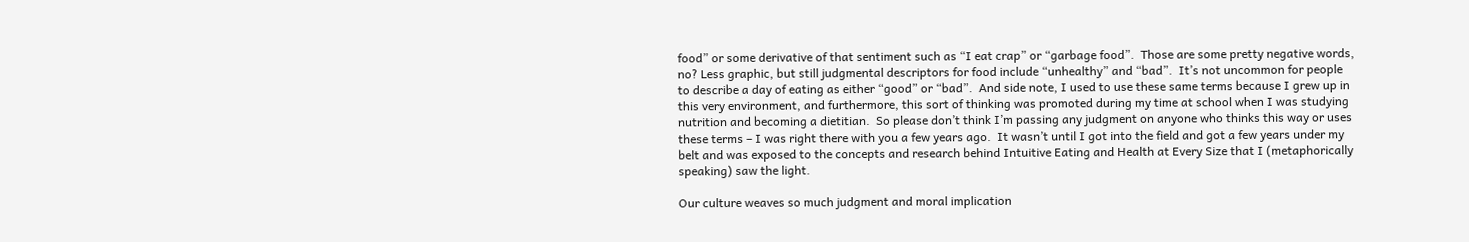food” or some derivative of that sentiment such as “I eat crap” or “garbage food”.  Those are some pretty negative words, no? Less graphic, but still judgmental descriptors for food include “unhealthy” and “bad”.  It’s not uncommon for people to describe a day of eating as either “good” or “bad”.  And side note, I used to use these same terms because I grew up in this very environment, and furthermore, this sort of thinking was promoted during my time at school when I was studying nutrition and becoming a dietitian.  So please don’t think I’m passing any judgment on anyone who thinks this way or uses these terms – I was right there with you a few years ago.  It wasn’t until I got into the field and got a few years under my belt and was exposed to the concepts and research behind Intuitive Eating and Health at Every Size that I (metaphorically speaking) saw the light.

Our culture weaves so much judgment and moral implication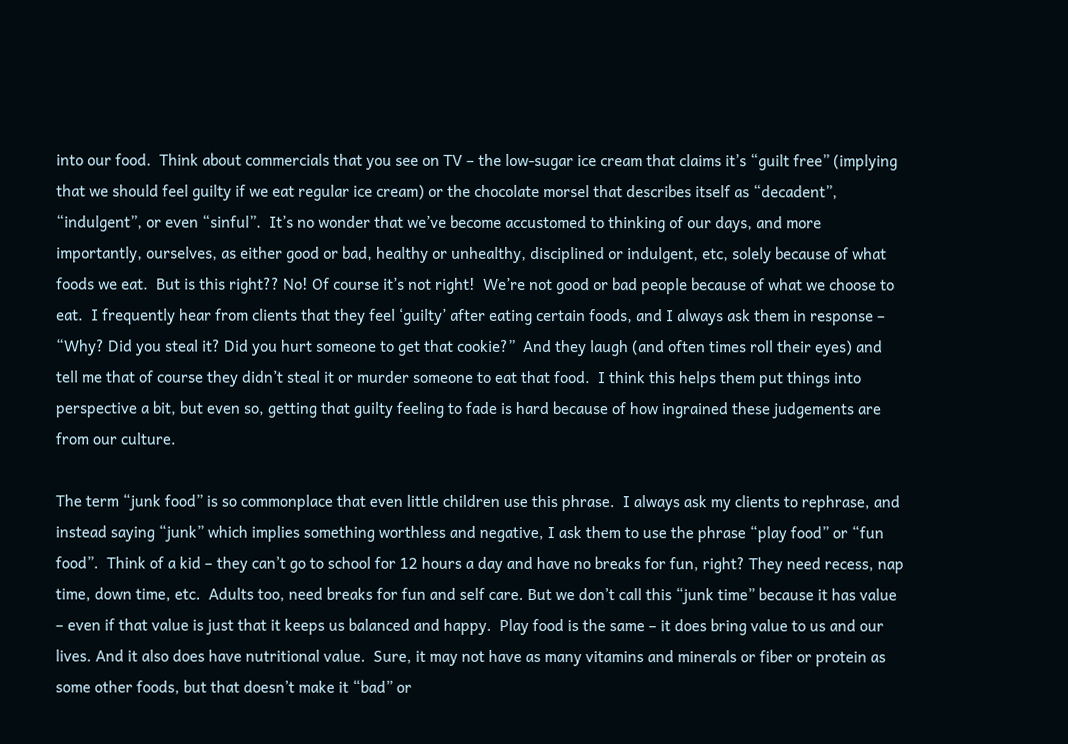into our food.  Think about commercials that you see on TV – the low-sugar ice cream that claims it’s “guilt free” (implying that we should feel guilty if we eat regular ice cream) or the chocolate morsel that describes itself as “decadent”, “indulgent”, or even “sinful”.  It’s no wonder that we’ve become accustomed to thinking of our days, and more importantly, ourselves, as either good or bad, healthy or unhealthy, disciplined or indulgent, etc, solely because of what foods we eat.  But is this right?? No! Of course it’s not right!  We’re not good or bad people because of what we choose to eat.  I frequently hear from clients that they feel ‘guilty’ after eating certain foods, and I always ask them in response – “Why? Did you steal it? Did you hurt someone to get that cookie?”  And they laugh (and often times roll their eyes) and tell me that of course they didn’t steal it or murder someone to eat that food.  I think this helps them put things into perspective a bit, but even so, getting that guilty feeling to fade is hard because of how ingrained these judgements are from our culture.

The term “junk food” is so commonplace that even little children use this phrase.  I always ask my clients to rephrase, and instead saying “junk” which implies something worthless and negative, I ask them to use the phrase “play food” or “fun food”.  Think of a kid – they can’t go to school for 12 hours a day and have no breaks for fun, right? They need recess, nap time, down time, etc.  Adults too, need breaks for fun and self care. But we don’t call this “junk time” because it has value – even if that value is just that it keeps us balanced and happy.  Play food is the same – it does bring value to us and our lives. And it also does have nutritional value.  Sure, it may not have as many vitamins and minerals or fiber or protein as some other foods, but that doesn’t make it “bad” or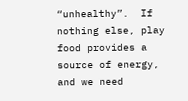“unhealthy”.  If nothing else, play food provides a source of energy, and we need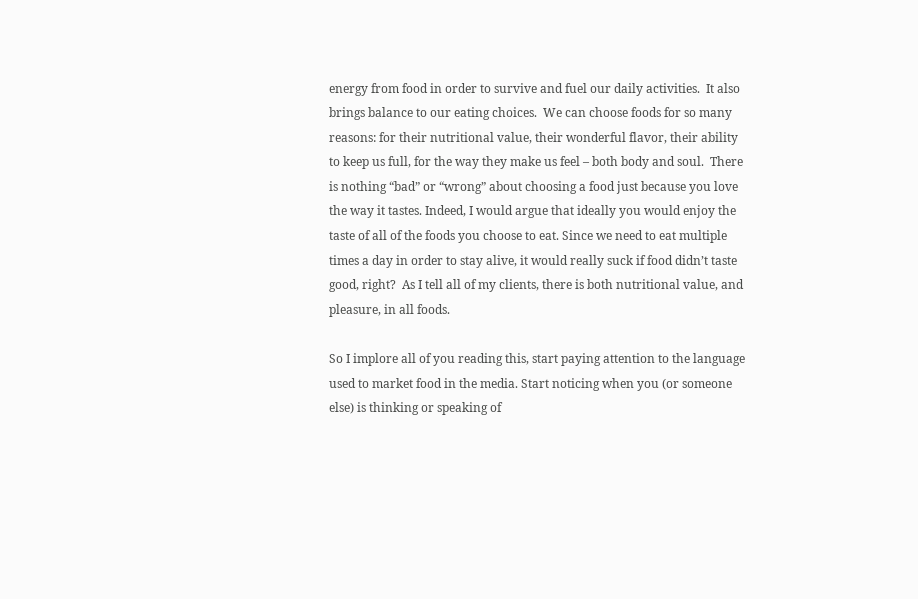energy from food in order to survive and fuel our daily activities.  It also brings balance to our eating choices.  We can choose foods for so many reasons: for their nutritional value, their wonderful flavor, their ability to keep us full, for the way they make us feel – both body and soul.  There is nothing “bad” or “wrong” about choosing a food just because you love the way it tastes. Indeed, I would argue that ideally you would enjoy the taste of all of the foods you choose to eat. Since we need to eat multiple times a day in order to stay alive, it would really suck if food didn’t taste good, right?  As I tell all of my clients, there is both nutritional value, and pleasure, in all foods.

So I implore all of you reading this, start paying attention to the language used to market food in the media. Start noticing when you (or someone else) is thinking or speaking of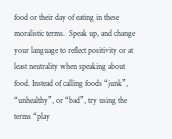food or their day of eating in these moralistic terms.  Speak up, and change your language to reflect positivity or at least neutrality when speaking about food. Instead of calling foods “junk”, “unhealthy”, or “bad”, try using the terms “play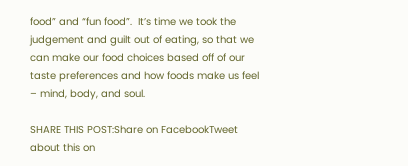food” and “fun food”.  It’s time we took the judgement and guilt out of eating, so that we can make our food choices based off of our taste preferences and how foods make us feel – mind, body, and soul.

SHARE THIS POST:Share on FacebookTweet about this on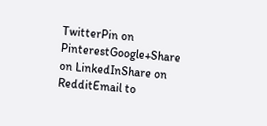TwitterPin on PinterestGoogle+Share on LinkedInShare on RedditEmail to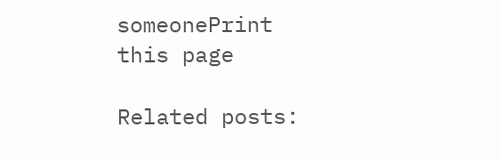someonePrint this page

Related posts: